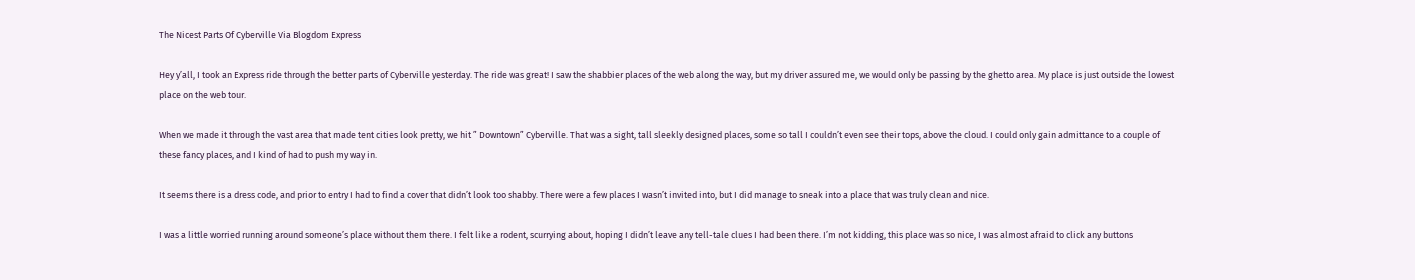The Nicest Parts Of Cyberville Via Blogdom Express

Hey y’all, I took an Express ride through the better parts of Cyberville yesterday. The ride was great! I saw the shabbier places of the web along the way, but my driver assured me, we would only be passing by the ghetto area. My place is just outside the lowest place on the web tour.

When we made it through the vast area that made tent cities look pretty, we hit ” Downtown” Cyberville. That was a sight, tall sleekly designed places, some so tall I couldn’t even see their tops, above the cloud. I could only gain admittance to a couple of these fancy places, and I kind of had to push my way in.

It seems there is a dress code, and prior to entry I had to find a cover that didn’t look too shabby. There were a few places I wasn’t invited into, but I did manage to sneak into a place that was truly clean and nice.

I was a little worried running around someone’s place without them there. I felt like a rodent, scurrying about, hoping I didn’t leave any tell-tale clues I had been there. I’m not kidding, this place was so nice, I was almost afraid to click any buttons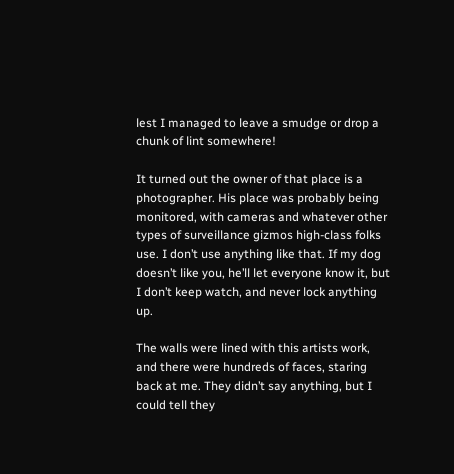lest I managed to leave a smudge or drop a chunk of lint somewhere!

It turned out the owner of that place is a photographer. His place was probably being monitored, with cameras and whatever other types of surveillance gizmos high-class folks use. I don’t use anything like that. If my dog doesn’t like you, he’ll let everyone know it, but I don’t keep watch, and never lock anything up.

The walls were lined with this artists work, and there were hundreds of faces, staring back at me. They didn’t say anything, but I could tell they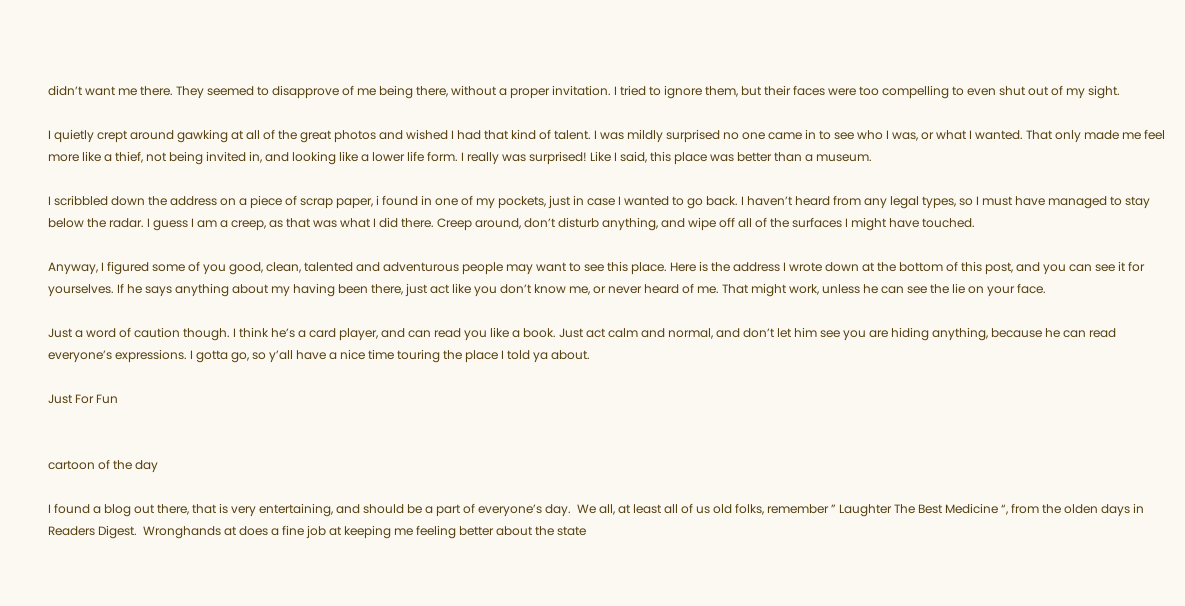didn’t want me there. They seemed to disapprove of me being there, without a proper invitation. I tried to ignore them, but their faces were too compelling to even shut out of my sight.

I quietly crept around gawking at all of the great photos and wished I had that kind of talent. I was mildly surprised no one came in to see who I was, or what I wanted. That only made me feel more like a thief, not being invited in, and looking like a lower life form. I really was surprised! Like I said, this place was better than a museum.

I scribbled down the address on a piece of scrap paper, i found in one of my pockets, just in case I wanted to go back. I haven’t heard from any legal types, so I must have managed to stay below the radar. I guess I am a creep, as that was what I did there. Creep around, don’t disturb anything, and wipe off all of the surfaces I might have touched.

Anyway, I figured some of you good, clean, talented and adventurous people may want to see this place. Here is the address I wrote down at the bottom of this post, and you can see it for yourselves. If he says anything about my having been there, just act like you don’t know me, or never heard of me. That might work, unless he can see the lie on your face.

Just a word of caution though. I think he’s a card player, and can read you like a book. Just act calm and normal, and don’t let him see you are hiding anything, because he can read everyone’s expressions. I gotta go, so y’all have a nice time touring the place I told ya about.

Just For Fun


cartoon of the day

I found a blog out there, that is very entertaining, and should be a part of everyone’s day.  We all, at least all of us old folks, remember ” Laughter The Best Medicine “, from the olden days in Readers Digest.  Wronghands at does a fine job at keeping me feeling better about the state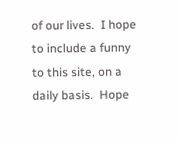of our lives.  I hope to include a funny to this site, on a daily basis.  Hope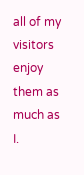all of my visitors enjoy them as much as I.